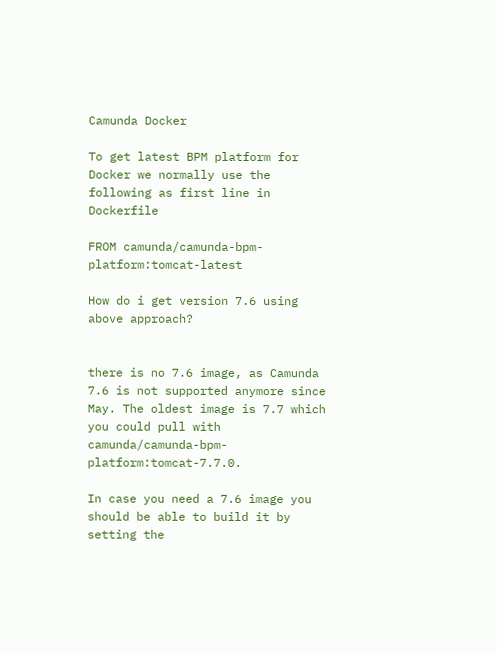Camunda Docker

To get latest BPM platform for Docker we normally use the following as first line in Dockerfile

FROM camunda/camunda-bpm-platform:tomcat-latest

How do i get version 7.6 using above approach?


there is no 7.6 image, as Camunda 7.6 is not supported anymore since May. The oldest image is 7.7 which you could pull with camunda/camunda-bpm-platform:tomcat-7.7.0.

In case you need a 7.6 image you should be able to build it by setting the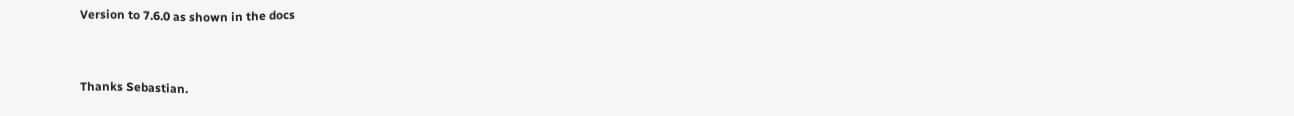Version to 7.6.0 as shown in the docs


Thanks Sebastian.